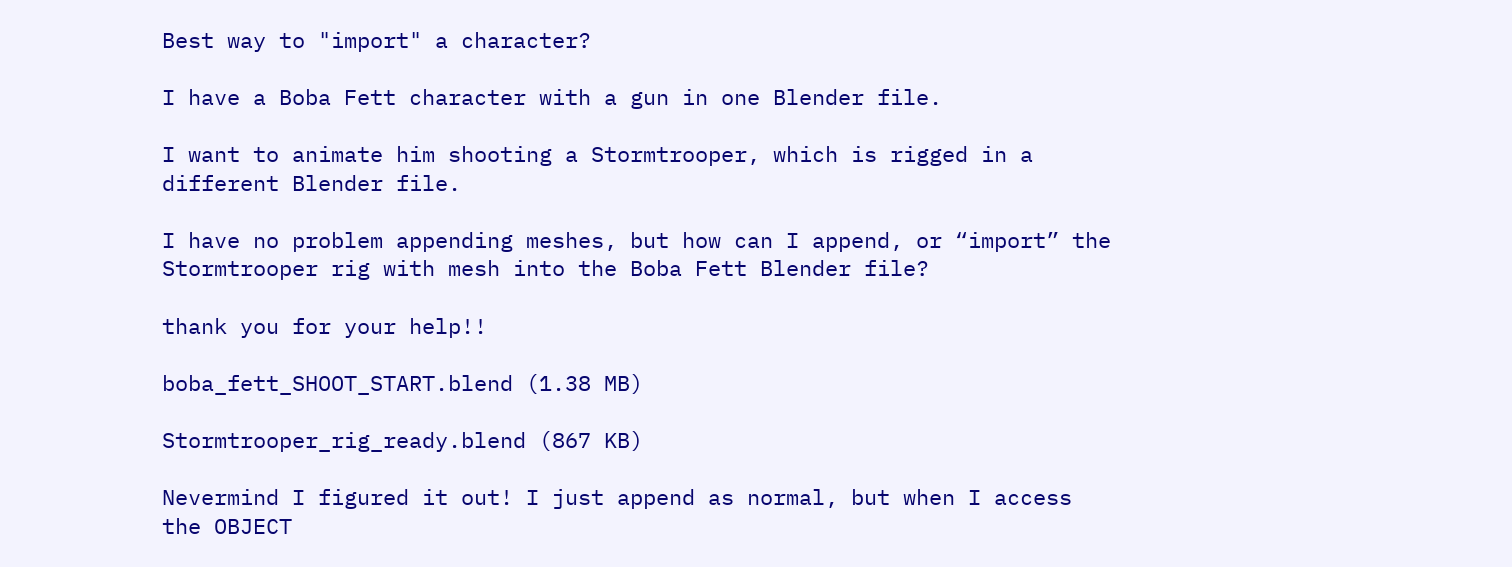Best way to "import" a character?

I have a Boba Fett character with a gun in one Blender file.

I want to animate him shooting a Stormtrooper, which is rigged in a different Blender file.

I have no problem appending meshes, but how can I append, or “import” the Stormtrooper rig with mesh into the Boba Fett Blender file?

thank you for your help!!

boba_fett_SHOOT_START.blend (1.38 MB)

Stormtrooper_rig_ready.blend (867 KB)

Nevermind I figured it out! I just append as normal, but when I access the OBJECT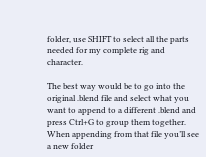folder, use SHIFT to select all the parts needed for my complete rig and character.

The best way would be to go into the original .blend file and select what you want to append to a different .blend and press Ctrl+G to group them together. When appending from that file you’ll see a new folder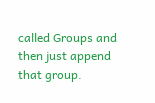called Groups and then just append that group.